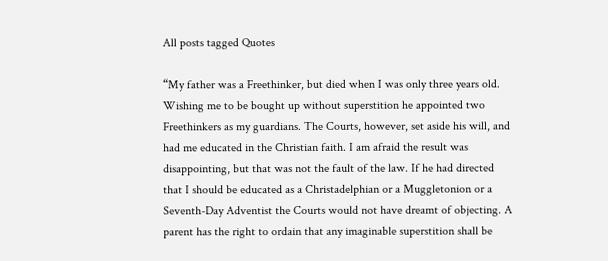All posts tagged Quotes

“My father was a Freethinker, but died when I was only three years old. Wishing me to be bought up without superstition he appointed two Freethinkers as my guardians. The Courts, however, set aside his will, and had me educated in the Christian faith. I am afraid the result was disappointing, but that was not the fault of the law. If he had directed that I should be educated as a Christadelphian or a Muggletonion or a Seventh-Day Adventist the Courts would not have dreamt of objecting. A parent has the right to ordain that any imaginable superstition shall be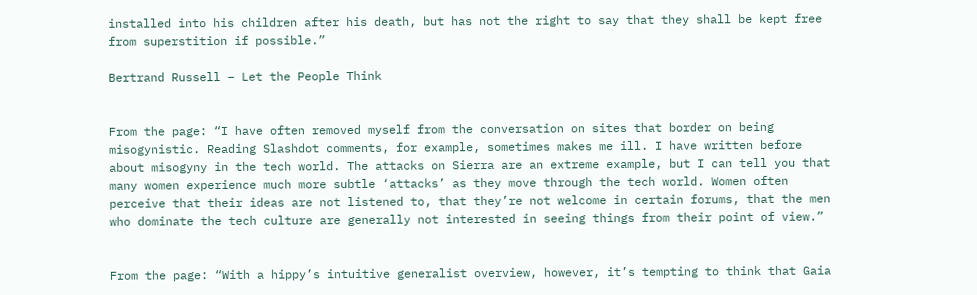installed into his children after his death, but has not the right to say that they shall be kept free from superstition if possible.”

Bertrand Russell – Let the People Think


From the page: “I have often removed myself from the conversation on sites that border on being misogynistic. Reading Slashdot comments, for example, sometimes makes me ill. I have written before about misogyny in the tech world. The attacks on Sierra are an extreme example, but I can tell you that many women experience much more subtle ‘attacks’ as they move through the tech world. Women often perceive that their ideas are not listened to, that they’re not welcome in certain forums, that the men who dominate the tech culture are generally not interested in seeing things from their point of view.”


From the page: “With a hippy’s intuitive generalist overview, however, it’s tempting to think that Gaia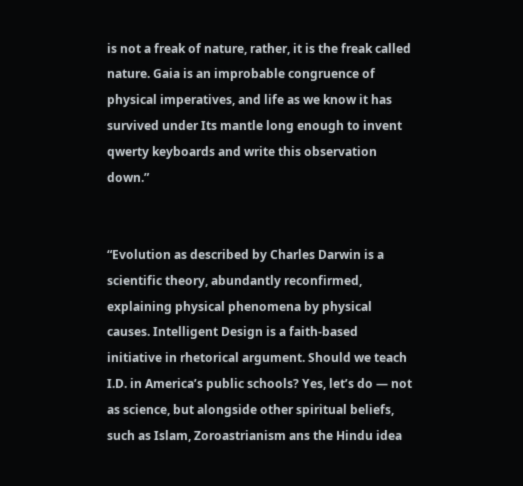is not a freak of nature, rather, it is the freak called nature. Gaia is an improbable congruence of physical imperatives, and life as we know it has survived under Its mantle long enough to invent qwerty keyboards and write this observation down.”


“Evolution as described by Charles Darwin is a scientific theory, abundantly reconfirmed, explaining physical phenomena by physical causes. Intelligent Design is a faith-based initiative in rhetorical argument. Should we teach I.D. in America’s public schools? Yes, let’s do — not as science, but alongside other spiritual beliefs, such as Islam, Zoroastrianism ans the Hindu idea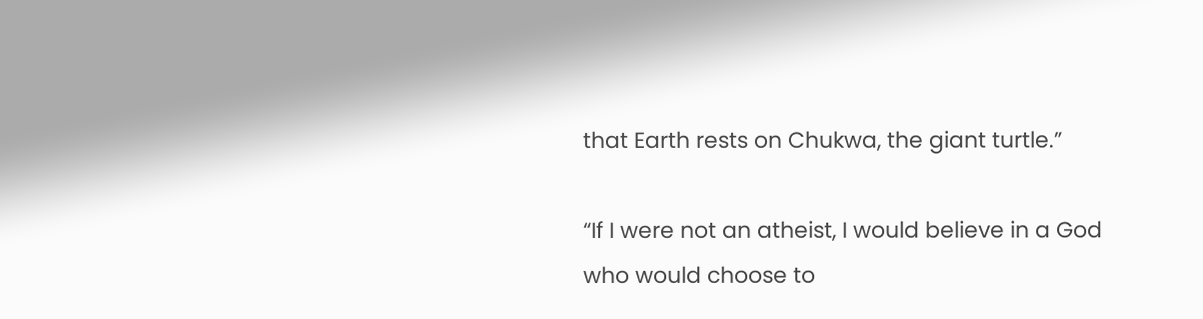that Earth rests on Chukwa, the giant turtle.”

“If I were not an atheist, I would believe in a God who would choose to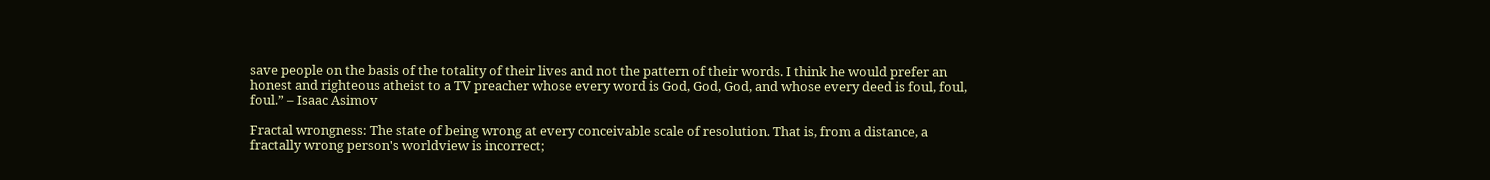save people on the basis of the totality of their lives and not the pattern of their words. I think he would prefer an honest and righteous atheist to a TV preacher whose every word is God, God, God, and whose every deed is foul, foul, foul.” – Isaac Asimov

Fractal wrongness: The state of being wrong at every conceivable scale of resolution. That is, from a distance, a fractally wrong person's worldview is incorrect;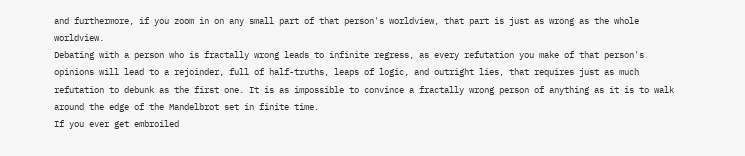and furthermore, if you zoom in on any small part of that person's worldview, that part is just as wrong as the whole worldview.
Debating with a person who is fractally wrong leads to infinite regress, as every refutation you make of that person's opinions will lead to a rejoinder, full of half-truths, leaps of logic, and outright lies, that requires just as much refutation to debunk as the first one. It is as impossible to convince a fractally wrong person of anything as it is to walk around the edge of the Mandelbrot set in finite time.
If you ever get embroiled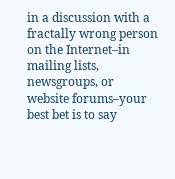in a discussion with a fractally wrong person on the Internet–in mailing lists, newsgroups, or website forums–your best bet is to say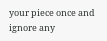your piece once and ignore any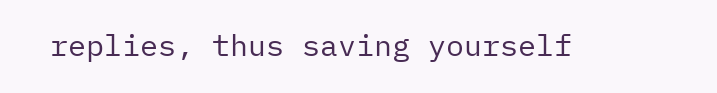replies, thus saving yourself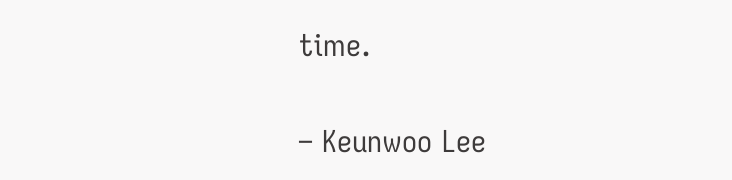time.

– Keunwoo Lee